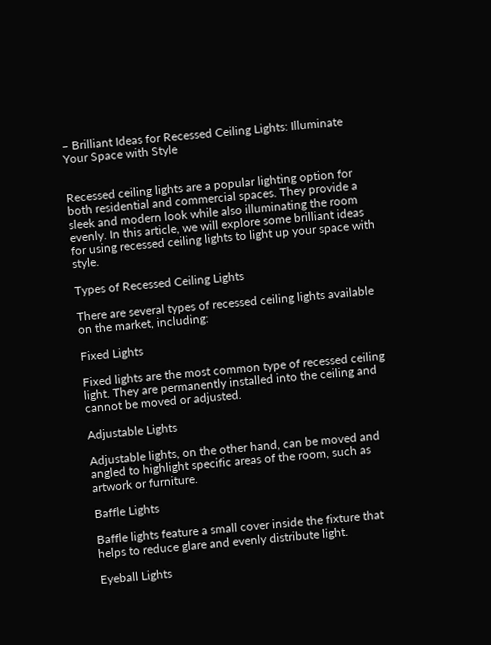– Brilliant Ideas for Recessed Ceiling Lights: Illuminate Your Space with Style


Recessed ceiling lights are a popular lighting option for both residential and commercial spaces. They provide a sleek and modern look while also illuminating the room evenly. In this article, we will explore some brilliant ideas for using recessed ceiling lights to light up your space with style.

Types of Recessed Ceiling Lights

There are several types of recessed ceiling lights available on the market, including:

Fixed Lights

Fixed lights are the most common type of recessed ceiling light. They are permanently installed into the ceiling and cannot be moved or adjusted.

Adjustable Lights

Adjustable lights, on the other hand, can be moved and angled to highlight specific areas of the room, such as artwork or furniture.

Baffle Lights

Baffle lights feature a small cover inside the fixture that helps to reduce glare and evenly distribute light.

Eyeball Lights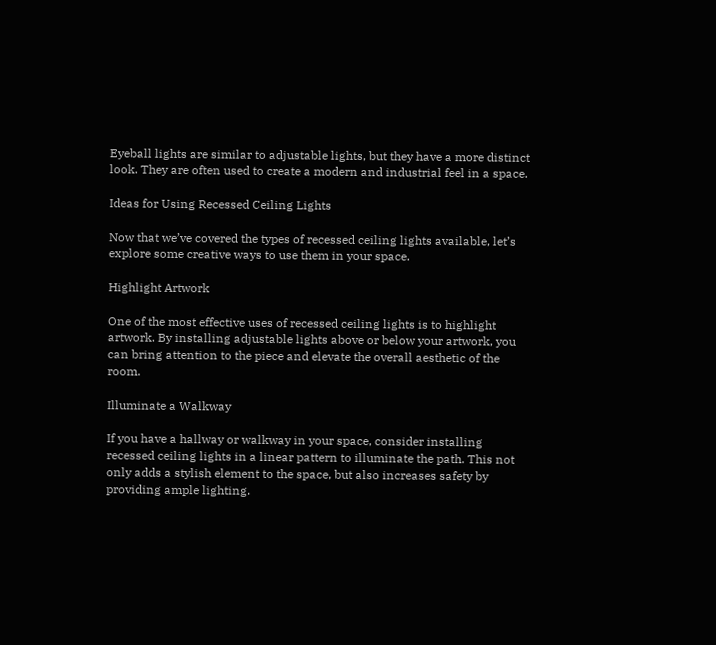Eyeball lights are similar to adjustable lights, but they have a more distinct look. They are often used to create a modern and industrial feel in a space.

Ideas for Using Recessed Ceiling Lights

Now that we’ve covered the types of recessed ceiling lights available, let’s explore some creative ways to use them in your space.

Highlight Artwork

One of the most effective uses of recessed ceiling lights is to highlight artwork. By installing adjustable lights above or below your artwork, you can bring attention to the piece and elevate the overall aesthetic of the room.

Illuminate a Walkway

If you have a hallway or walkway in your space, consider installing recessed ceiling lights in a linear pattern to illuminate the path. This not only adds a stylish element to the space, but also increases safety by providing ample lighting.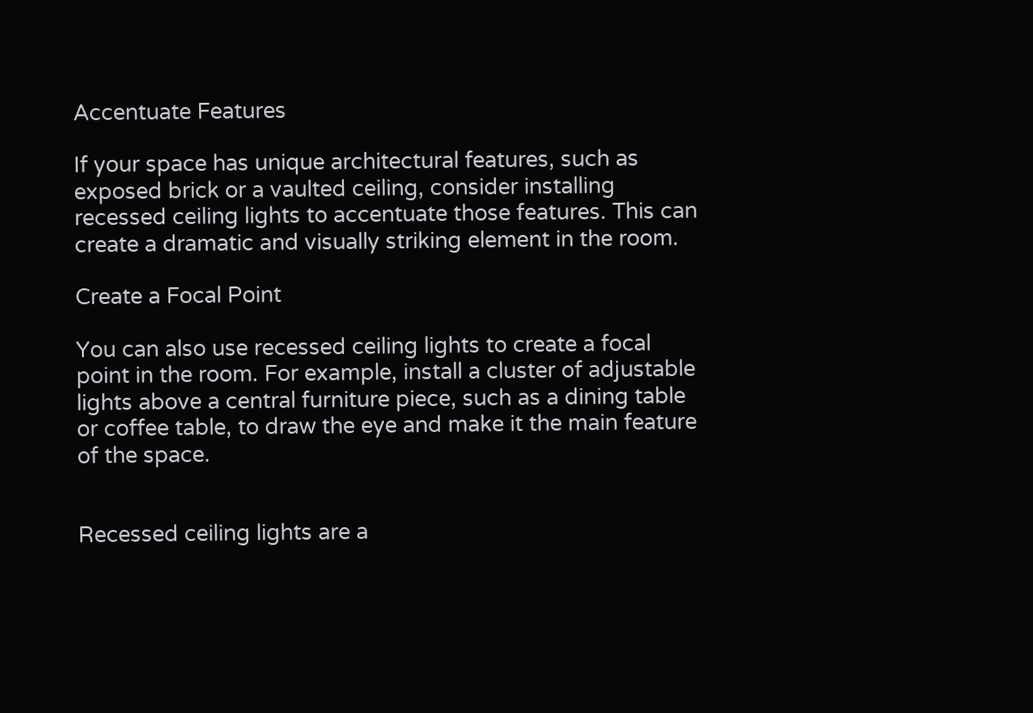Accentuate Features

If your space has unique architectural features, such as exposed brick or a vaulted ceiling, consider installing recessed ceiling lights to accentuate those features. This can create a dramatic and visually striking element in the room.

Create a Focal Point

You can also use recessed ceiling lights to create a focal point in the room. For example, install a cluster of adjustable lights above a central furniture piece, such as a dining table or coffee table, to draw the eye and make it the main feature of the space.


Recessed ceiling lights are a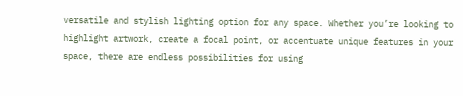versatile and stylish lighting option for any space. Whether you’re looking to highlight artwork, create a focal point, or accentuate unique features in your space, there are endless possibilities for using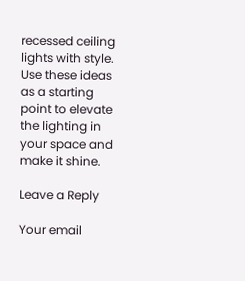recessed ceiling lights with style. Use these ideas as a starting point to elevate the lighting in your space and make it shine.

Leave a Reply

Your email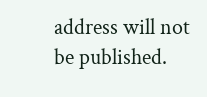address will not be published.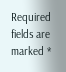Required fields are marked *